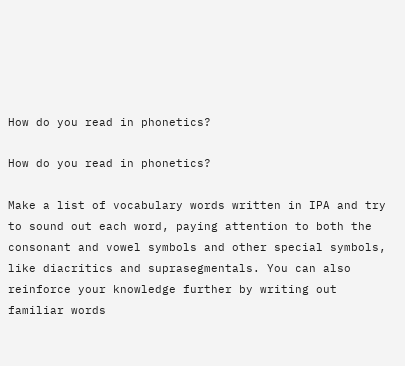How do you read in phonetics?

How do you read in phonetics?

Make a list of vocabulary words written in IPA and try to sound out each word, paying attention to both the consonant and vowel symbols and other special symbols, like diacritics and suprasegmentals. You can also reinforce your knowledge further by writing out familiar words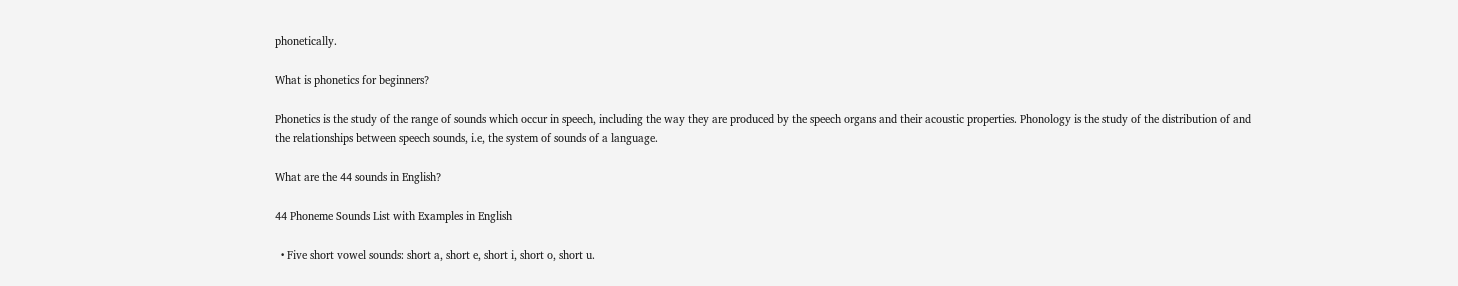phonetically.

What is phonetics for beginners?

Phonetics is the study of the range of sounds which occur in speech, including the way they are produced by the speech organs and their acoustic properties. Phonology is the study of the distribution of and the relationships between speech sounds, i.e, the system of sounds of a language.

What are the 44 sounds in English?

44 Phoneme Sounds List with Examples in English

  • Five short vowel sounds: short a, short e, short i, short o, short u.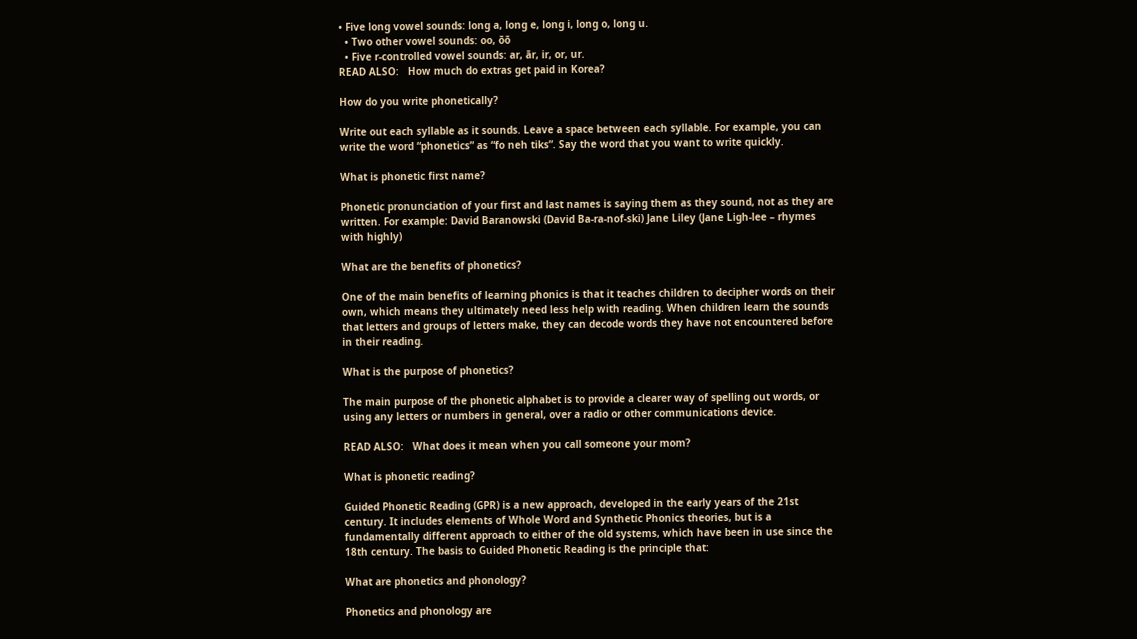• Five long vowel sounds: long a, long e, long i, long o, long u.
  • Two other vowel sounds: oo, ōō
  • Five r-controlled vowel sounds: ar, ār, ir, or, ur.
READ ALSO:   How much do extras get paid in Korea?

How do you write phonetically?

Write out each syllable as it sounds. Leave a space between each syllable. For example, you can write the word “phonetics” as “fo neh tiks”. Say the word that you want to write quickly.

What is phonetic first name?

Phonetic pronunciation of your first and last names is saying them as they sound, not as they are written. For example: David Baranowski (David Ba-ra-nof-ski) Jane Liley (Jane Ligh-lee – rhymes with highly)

What are the benefits of phonetics?

One of the main benefits of learning phonics is that it teaches children to decipher words on their own, which means they ultimately need less help with reading. When children learn the sounds that letters and groups of letters make, they can decode words they have not encountered before in their reading.

What is the purpose of phonetics?

The main purpose of the phonetic alphabet is to provide a clearer way of spelling out words, or using any letters or numbers in general, over a radio or other communications device.

READ ALSO:   What does it mean when you call someone your mom?

What is phonetic reading?

Guided Phonetic Reading (GPR) is a new approach, developed in the early years of the 21st century. It includes elements of Whole Word and Synthetic Phonics theories, but is a fundamentally different approach to either of the old systems, which have been in use since the 18th century. The basis to Guided Phonetic Reading is the principle that:

What are phonetics and phonology?

Phonetics and phonology are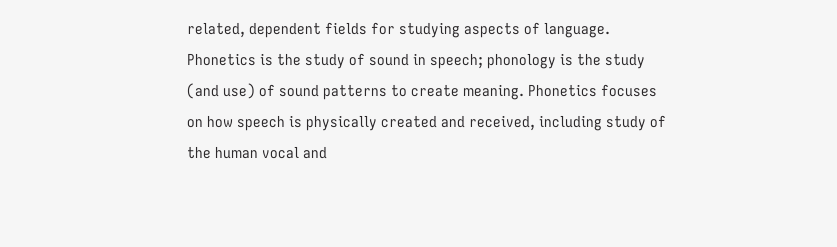related, dependent fields for studying aspects of language. Phonetics is the study of sound in speech; phonology is the study (and use) of sound patterns to create meaning. Phonetics focuses on how speech is physically created and received, including study of the human vocal and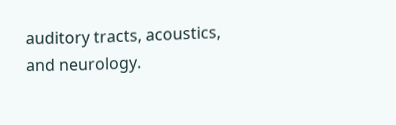auditory tracts, acoustics, and neurology.